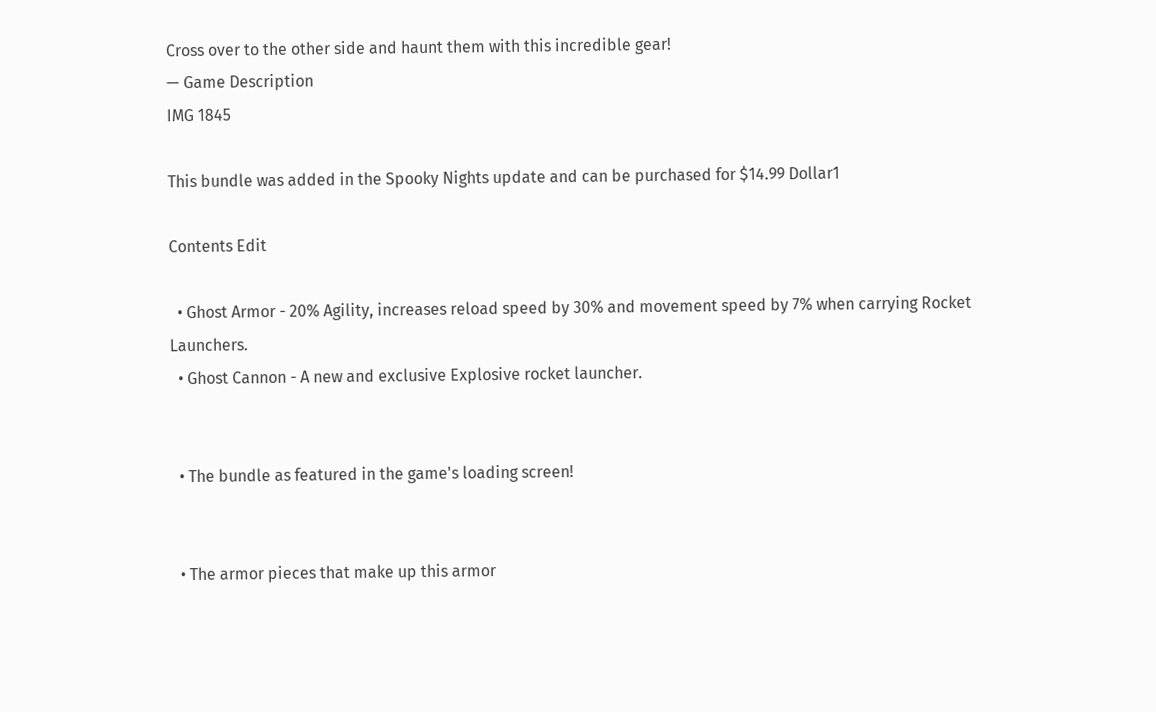Cross over to the other side and haunt them with this incredible gear!
— Game Description
IMG 1845

This bundle was added in the Spooky Nights update and can be purchased for $14.99 Dollar1

Contents Edit

  • Ghost Armor - 20% Agility, increases reload speed by 30% and movement speed by 7% when carrying Rocket Launchers.
  • Ghost Cannon - A new and exclusive Explosive rocket launcher.


  • The bundle as featured in the game's loading screen!


  • The armor pieces that make up this armor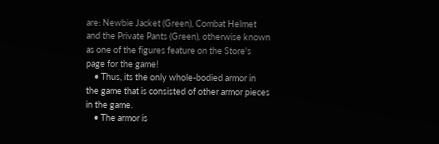are: Newbie Jacket (Green), Combat Helmet and the Private Pants (Green), otherwise known as one of the figures feature on the Store's page for the game!
    • Thus, its the only whole-bodied armor in the game that is consisted of other armor pieces in the game.
    • The armor is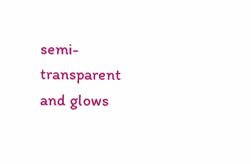semi-transparent and glows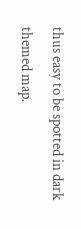thus easy to be spotted in dark themed map.